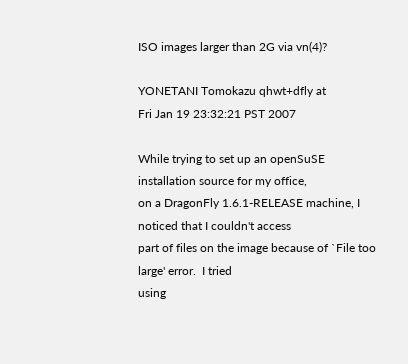ISO images larger than 2G via vn(4)?

YONETANI Tomokazu qhwt+dfly at
Fri Jan 19 23:32:21 PST 2007

While trying to set up an openSuSE installation source for my office,
on a DragonFly 1.6.1-RELEASE machine, I noticed that I couldn't access
part of files on the image because of `File too large' error.  I tried
using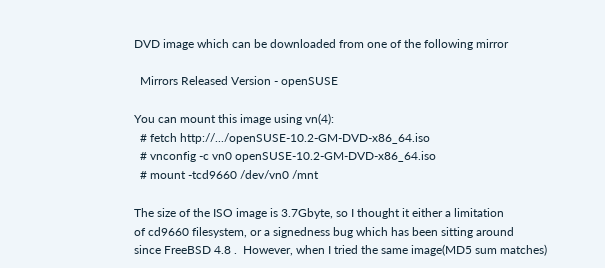DVD image which can be downloaded from one of the following mirror

  Mirrors Released Version - openSUSE

You can mount this image using vn(4):
  # fetch http://.../openSUSE-10.2-GM-DVD-x86_64.iso
  # vnconfig -c vn0 openSUSE-10.2-GM-DVD-x86_64.iso
  # mount -tcd9660 /dev/vn0 /mnt

The size of the ISO image is 3.7Gbyte, so I thought it either a limitation
of cd9660 filesystem, or a signedness bug which has been sitting around
since FreeBSD 4.8 .  However, when I tried the same image(MD5 sum matches)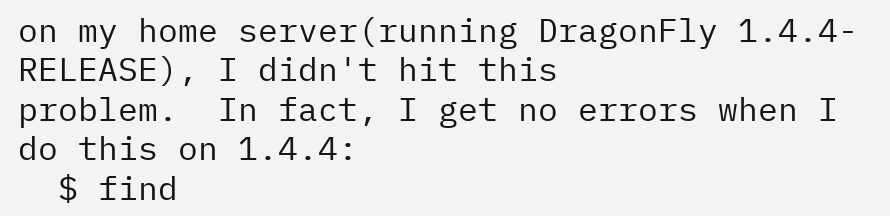on my home server(running DragonFly 1.4.4-RELEASE), I didn't hit this
problem.  In fact, I get no errors when I do this on 1.4.4:
  $ find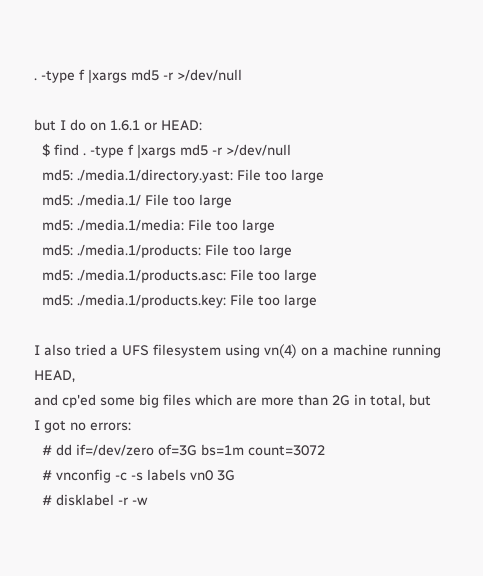. -type f |xargs md5 -r >/dev/null

but I do on 1.6.1 or HEAD:
  $ find . -type f |xargs md5 -r >/dev/null
  md5: ./media.1/directory.yast: File too large
  md5: ./media.1/ File too large
  md5: ./media.1/media: File too large
  md5: ./media.1/products: File too large
  md5: ./media.1/products.asc: File too large
  md5: ./media.1/products.key: File too large

I also tried a UFS filesystem using vn(4) on a machine running HEAD,
and cp'ed some big files which are more than 2G in total, but
I got no errors:
  # dd if=/dev/zero of=3G bs=1m count=3072
  # vnconfig -c -s labels vn0 3G
  # disklabel -r -w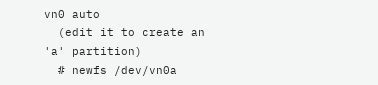vn0 auto
  (edit it to create an 'a' partition)
  # newfs /dev/vn0a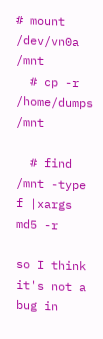# mount /dev/vn0a /mnt
  # cp -r /home/dumps /mnt

  # find /mnt -type f |xargs md5 -r

so I think it's not a bug in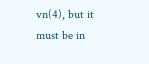vn(4), but it must be in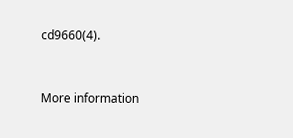cd9660(4).


More information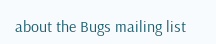about the Bugs mailing list